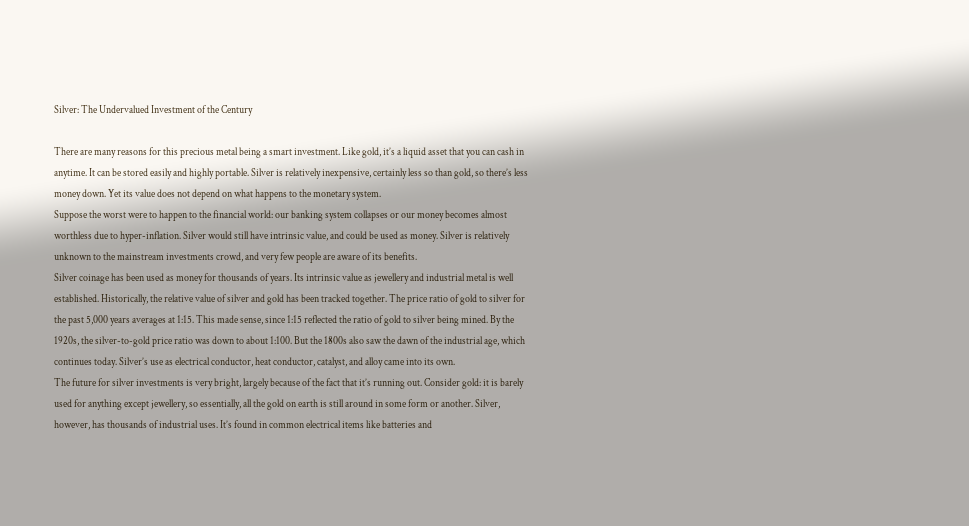Silver: The Undervalued Investment of the Century

There are many reasons for this precious metal being a smart investment. Like gold, it’s a liquid asset that you can cash in anytime. It can be stored easily and highly portable. Silver is relatively inexpensive, certainly less so than gold, so there’s less money down. Yet its value does not depend on what happens to the monetary system.
Suppose the worst were to happen to the financial world: our banking system collapses or our money becomes almost worthless due to hyper-inflation. Silver would still have intrinsic value, and could be used as money. Silver is relatively unknown to the mainstream investments crowd, and very few people are aware of its benefits.
Silver coinage has been used as money for thousands of years. Its intrinsic value as jewellery and industrial metal is well established. Historically, the relative value of silver and gold has been tracked together. The price ratio of gold to silver for the past 5,000 years averages at 1:15. This made sense, since 1:15 reflected the ratio of gold to silver being mined. By the 1920s, the silver-to-gold price ratio was down to about 1:100. But the 1800s also saw the dawn of the industrial age, which continues today. Silver’s use as electrical conductor, heat conductor, catalyst, and alloy came into its own.
The future for silver investments is very bright, largely because of the fact that it’s running out. Consider gold: it is barely used for anything except jewellery, so essentially, all the gold on earth is still around in some form or another. Silver, however, has thousands of industrial uses. It’s found in common electrical items like batteries and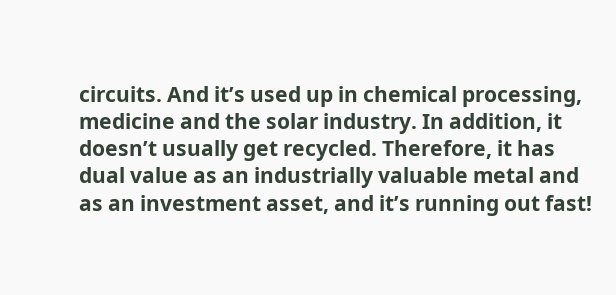circuits. And it’s used up in chemical processing, medicine and the solar industry. In addition, it doesn’t usually get recycled. Therefore, it has dual value as an industrially valuable metal and as an investment asset, and it’s running out fast!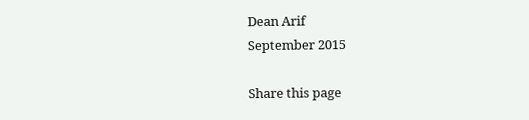Dean Arif
September 2015

Share this page